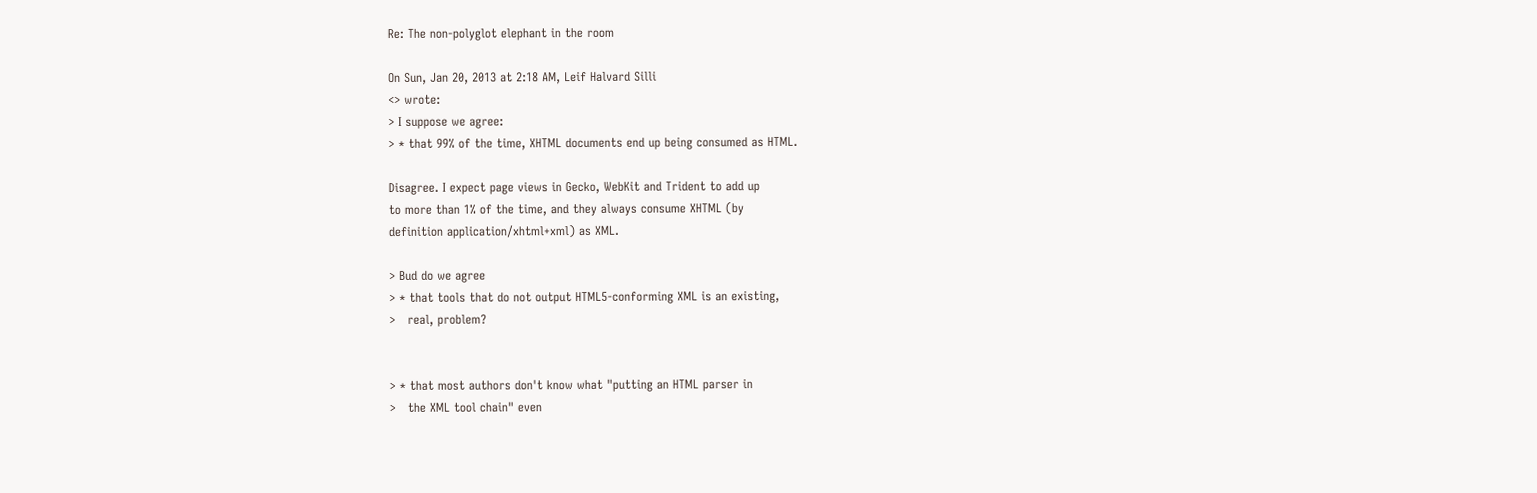Re: The non-polyglot elephant in the room

On Sun, Jan 20, 2013 at 2:18 AM, Leif Halvard Silli
<> wrote:
> I suppose we agree:
> * that 99% of the time, XHTML documents end up being consumed as HTML.

Disagree. I expect page views in Gecko, WebKit and Trident to add up
to more than 1% of the time, and they always consume XHTML (by
definition application/xhtml+xml) as XML.

> Bud do we agree
> * that tools that do not output HTML5-conforming XML is an existing,
>   real, problem?


> * that most authors don't know what "putting an HTML parser in
>   the XML tool chain" even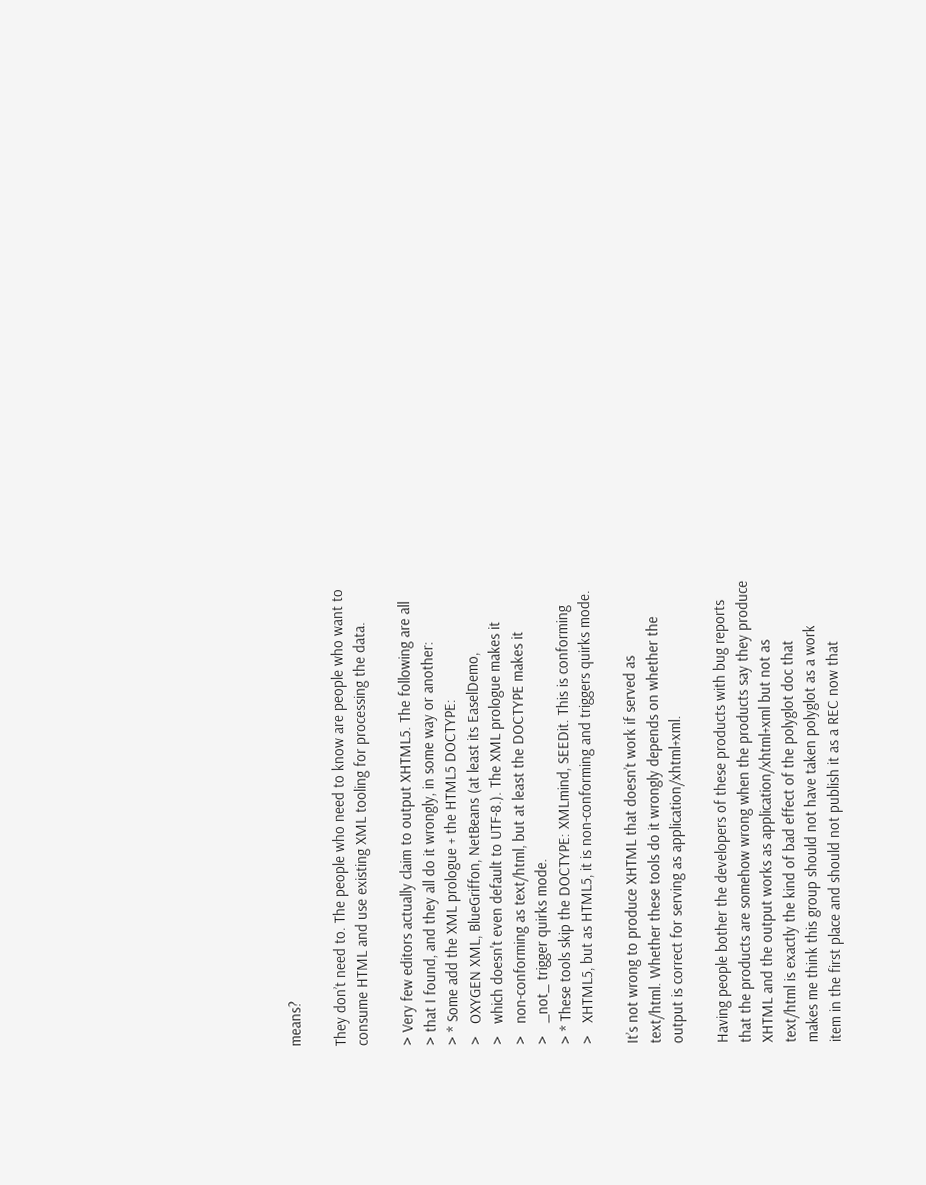means?

They don’t need to. The people who need to know are people who want to
consume HTML and use existing XML tooling for processing the data.

> Very few editors actually claim to output XHTML5. The following are all
> that I found, and they all do it wrongly, in some way or another:
> * Some add the XML prologue + the HTML5 DOCTYPE:
>   OXYGEN XML, BlueGriffon, NetBeans (at least its EaselDemo,
>   which doesn't even default to UTF-8.). The XML prologue makes it
>   non-conforming as text/html, but at least the DOCTYPE makes it
>   _not_ trigger quirks mode.
> * These tools skip the DOCTYPE: XMLmind, SEEDit. This is conforming
>   XHTML5, but as HTML5, it is non-conforming and triggers quirks mode.

It’s not wrong to produce XHTML that doesn’t work if served as
text/html. Whether these tools do it wrongly depends on whether the
output is correct for serving as application/xhtml+xml.

Having people bother the developers of these products with bug reports
that the products are somehow wrong when the products say they produce
XHTML and the output works as application/xhtml+xml but not as
text/html is exactly the kind of bad effect of the polyglot doc that
makes me think this group should not have taken polyglot as a work
item in the first place and should not publish it as a REC now that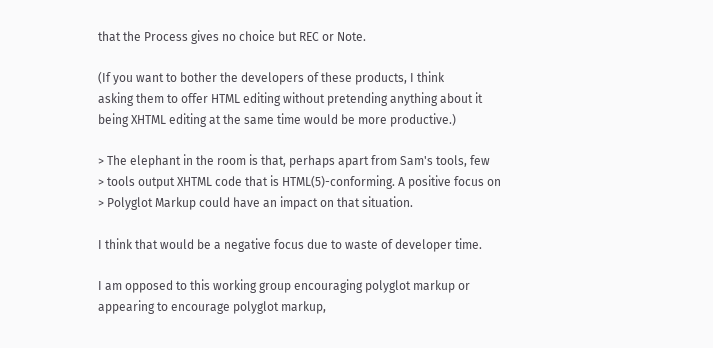that the Process gives no choice but REC or Note.

(If you want to bother the developers of these products, I think
asking them to offer HTML editing without pretending anything about it
being XHTML editing at the same time would be more productive.)

> The elephant in the room is that, perhaps apart from Sam's tools, few
> tools output XHTML code that is HTML(5)-conforming. A positive focus on
> Polyglot Markup could have an impact on that situation.

I think that would be a negative focus due to waste of developer time.

I am opposed to this working group encouraging polyglot markup or
appearing to encourage polyglot markup,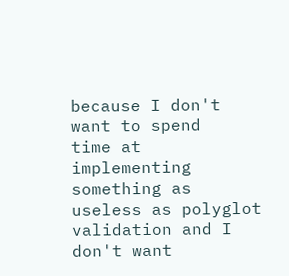because I don't want to spend
time at implementing something as useless as polyglot validation and I
don't want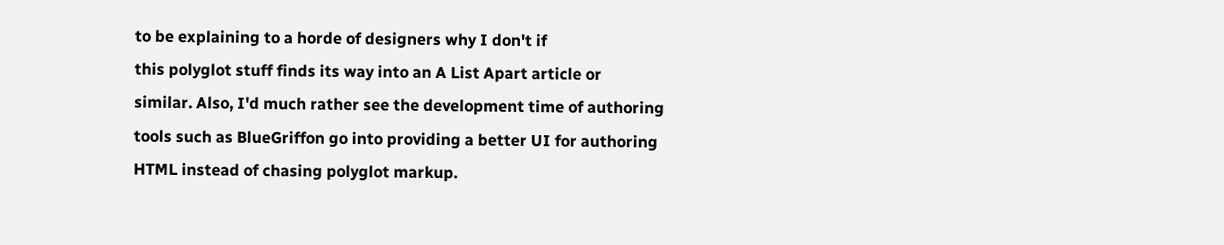to be explaining to a horde of designers why I don't if
this polyglot stuff finds its way into an A List Apart article or
similar. Also, I'd much rather see the development time of authoring
tools such as BlueGriffon go into providing a better UI for authoring
HTML instead of chasing polyglot markup.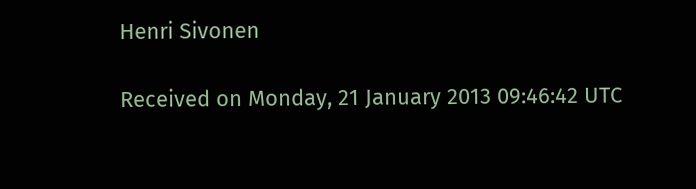Henri Sivonen

Received on Monday, 21 January 2013 09:46:42 UTC